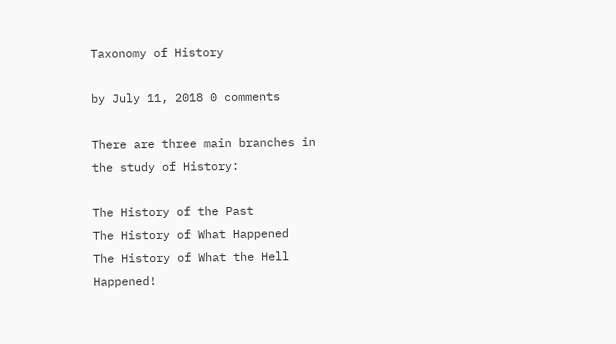Taxonomy of History

by July 11, 2018 0 comments

There are three main branches in the study of History:

The History of the Past
The History of What Happened
The History of What the Hell Happened!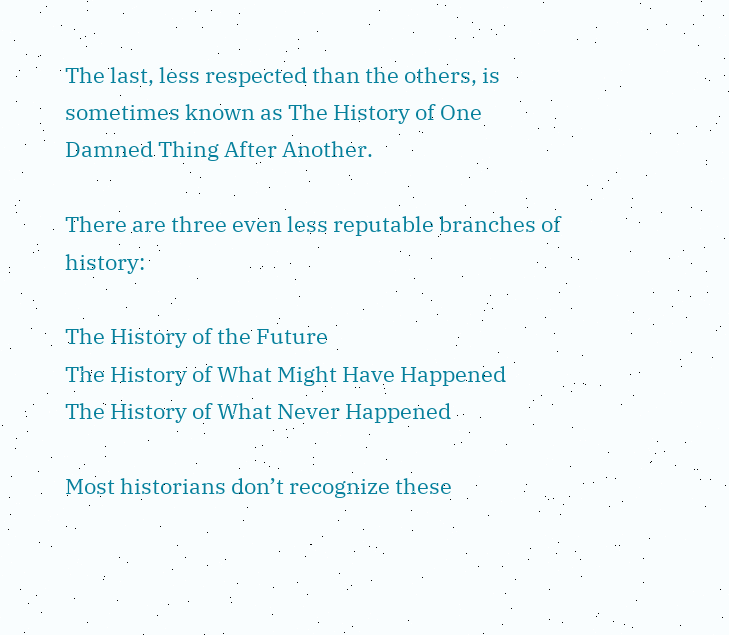The last, less respected than the others, is sometimes known as The History of One Damned Thing After Another.

There are three even less reputable branches of history:

The History of the Future
The History of What Might Have Happened
The History of What Never Happened

Most historians don’t recognize these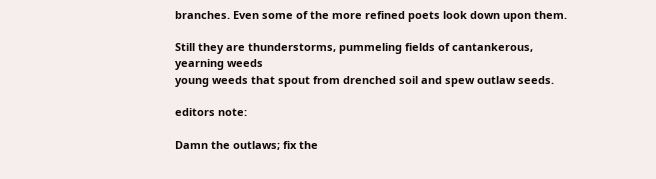branches. Even some of the more refined poets look down upon them.

Still they are thunderstorms, pummeling fields of cantankerous, yearning weeds
young weeds that spout from drenched soil and spew outlaw seeds.

editors note:

Damn the outlaws; fix the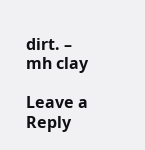dirt. – mh clay

Leave a Reply